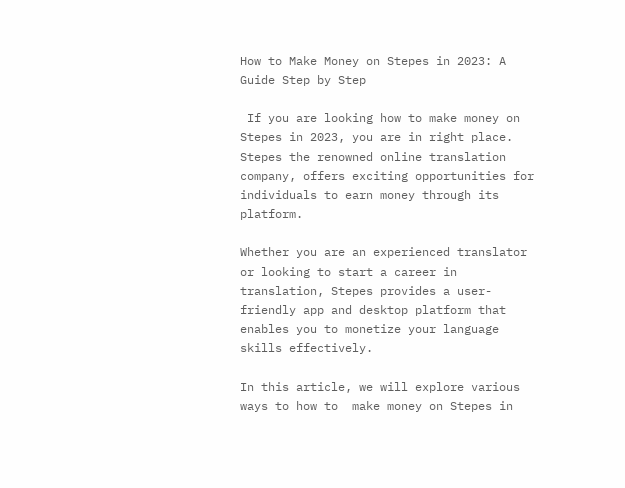How to Make Money on Stepes in 2023: A Guide Step by Step

 If you are looking how to make money on Stepes in 2023, you are in right place. Stepes the renowned online translation company, offers exciting opportunities for individuals to earn money through its platform.

Whether you are an experienced translator or looking to start a career in translation, Stepes provides a user-friendly app and desktop platform that enables you to monetize your language skills effectively.

In this article, we will explore various ways to how to  make money on Stepes in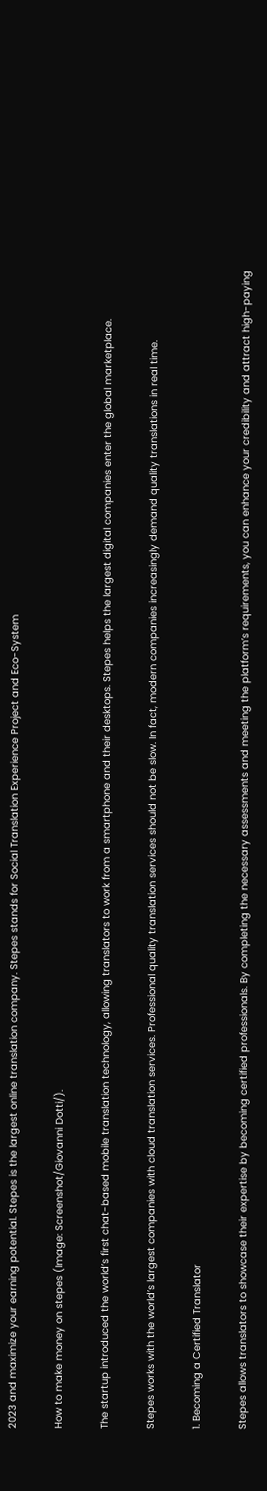2023 and maximize your earning potential. Stepes is the largest online translation company. Stepes stands for Social Translation Experience Project and Eco-System

How to make money on stepes (Image: Screenshot/Giovanni Dotti/).

The startup introduced the world’s first chat-based mobile translation technology, allowing translators to work from a smartphone and their desktops. Stepes helps the largest digital companies enter the global marketplace.

Stepes works with the world’s largest companies with cloud translation services. Professional quality translation services should not be slow. In fact, modern companies increasingly demand quality translations in real time.

1. Becoming a Certified Translator

Stepes allows translators to showcase their expertise by becoming certified professionals. By completing the necessary assessments and meeting the platform’s requirements, you can enhance your credibility and attract high-paying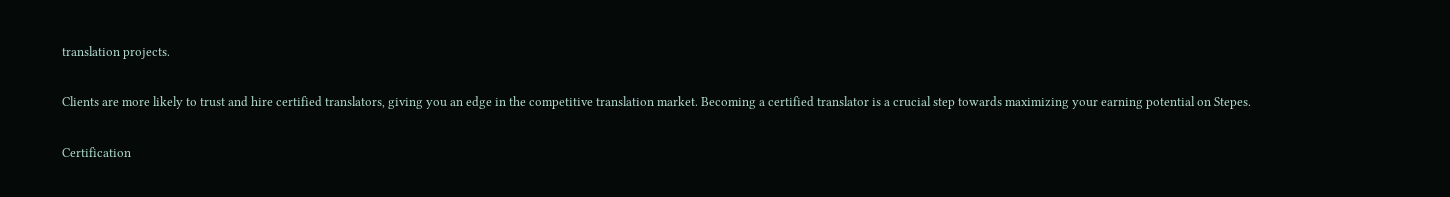translation projects.

Clients are more likely to trust and hire certified translators, giving you an edge in the competitive translation market. Becoming a certified translator is a crucial step towards maximizing your earning potential on Stepes.

Certification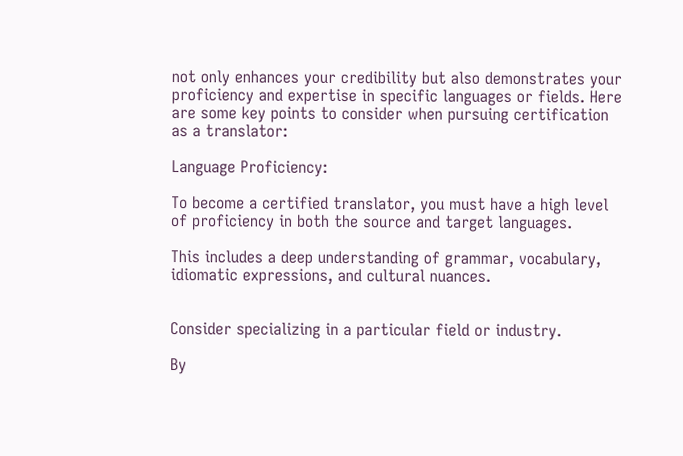not only enhances your credibility but also demonstrates your proficiency and expertise in specific languages or fields. Here are some key points to consider when pursuing certification as a translator:

Language Proficiency:

To become a certified translator, you must have a high level of proficiency in both the source and target languages.

This includes a deep understanding of grammar, vocabulary, idiomatic expressions, and cultural nuances.


Consider specializing in a particular field or industry.

By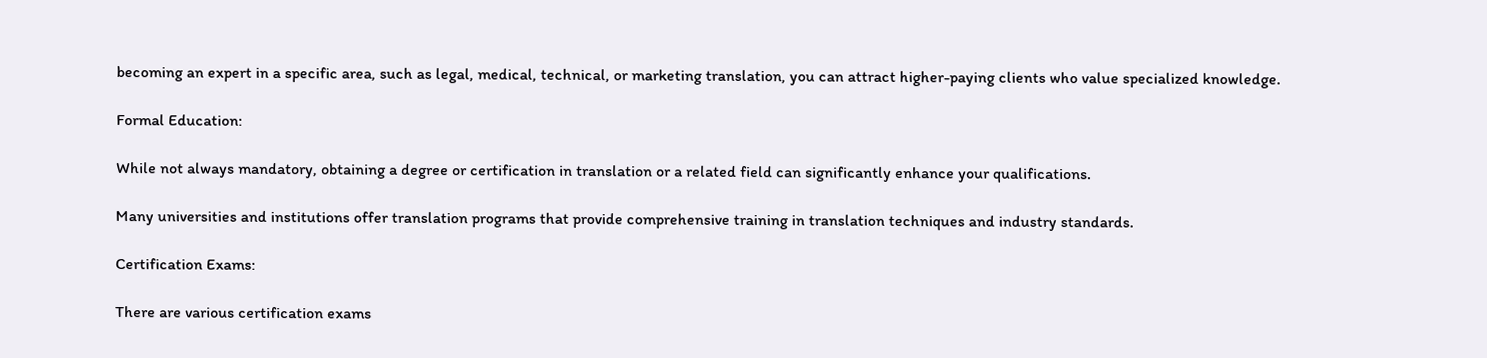becoming an expert in a specific area, such as legal, medical, technical, or marketing translation, you can attract higher-paying clients who value specialized knowledge.

Formal Education:

While not always mandatory, obtaining a degree or certification in translation or a related field can significantly enhance your qualifications.

Many universities and institutions offer translation programs that provide comprehensive training in translation techniques and industry standards.

Certification Exams:

There are various certification exams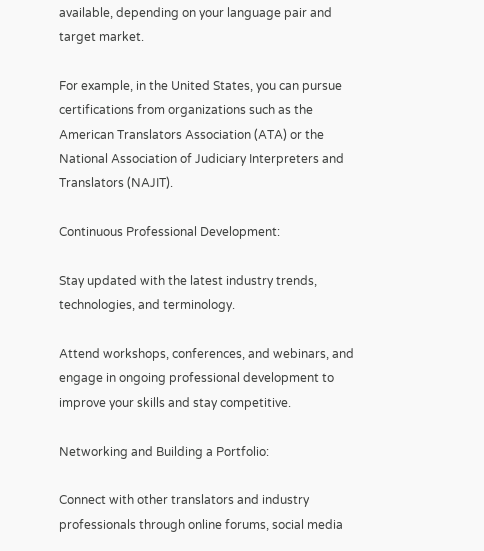available, depending on your language pair and target market.

For example, in the United States, you can pursue certifications from organizations such as the American Translators Association (ATA) or the National Association of Judiciary Interpreters and Translators (NAJIT).

Continuous Professional Development:

Stay updated with the latest industry trends, technologies, and terminology.

Attend workshops, conferences, and webinars, and engage in ongoing professional development to improve your skills and stay competitive.

Networking and Building a Portfolio:

Connect with other translators and industry professionals through online forums, social media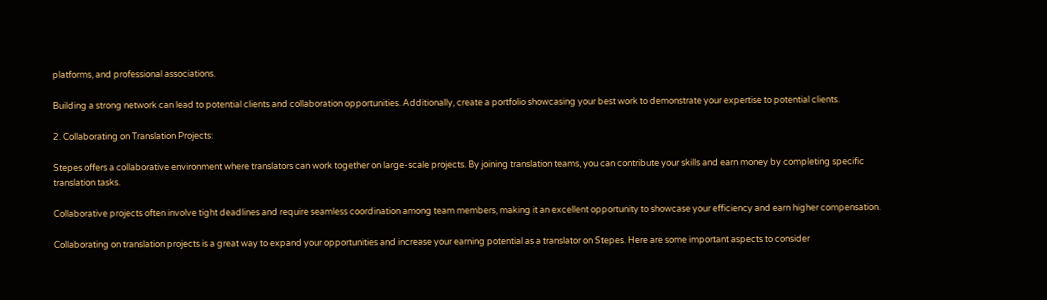platforms, and professional associations.

Building a strong network can lead to potential clients and collaboration opportunities. Additionally, create a portfolio showcasing your best work to demonstrate your expertise to potential clients.

2. Collaborating on Translation Projects:

Stepes offers a collaborative environment where translators can work together on large-scale projects. By joining translation teams, you can contribute your skills and earn money by completing specific translation tasks.

Collaborative projects often involve tight deadlines and require seamless coordination among team members, making it an excellent opportunity to showcase your efficiency and earn higher compensation.

Collaborating on translation projects is a great way to expand your opportunities and increase your earning potential as a translator on Stepes. Here are some important aspects to consider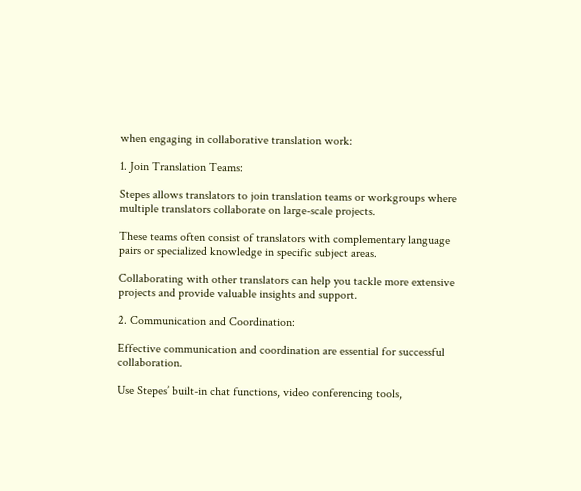when engaging in collaborative translation work:

1. Join Translation Teams:

Stepes allows translators to join translation teams or workgroups where multiple translators collaborate on large-scale projects.

These teams often consist of translators with complementary language pairs or specialized knowledge in specific subject areas.

Collaborating with other translators can help you tackle more extensive projects and provide valuable insights and support.

2. Communication and Coordination:

Effective communication and coordination are essential for successful collaboration.

Use Stepes’ built-in chat functions, video conferencing tools,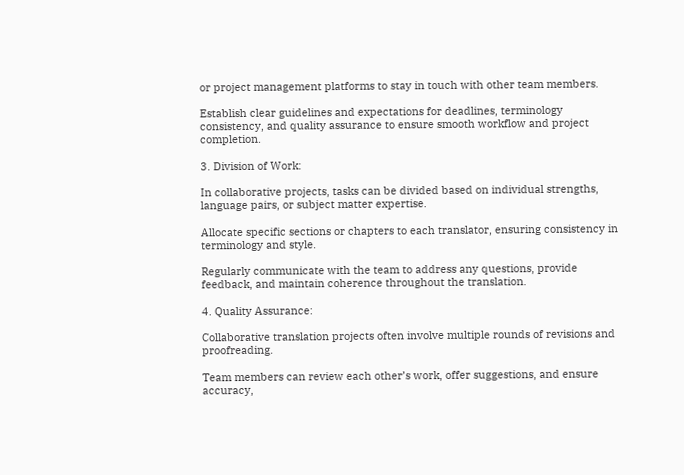or project management platforms to stay in touch with other team members.

Establish clear guidelines and expectations for deadlines, terminology consistency, and quality assurance to ensure smooth workflow and project completion.

3. Division of Work:

In collaborative projects, tasks can be divided based on individual strengths, language pairs, or subject matter expertise.

Allocate specific sections or chapters to each translator, ensuring consistency in terminology and style.

Regularly communicate with the team to address any questions, provide feedback, and maintain coherence throughout the translation.

4. Quality Assurance:

Collaborative translation projects often involve multiple rounds of revisions and proofreading.

Team members can review each other’s work, offer suggestions, and ensure accuracy,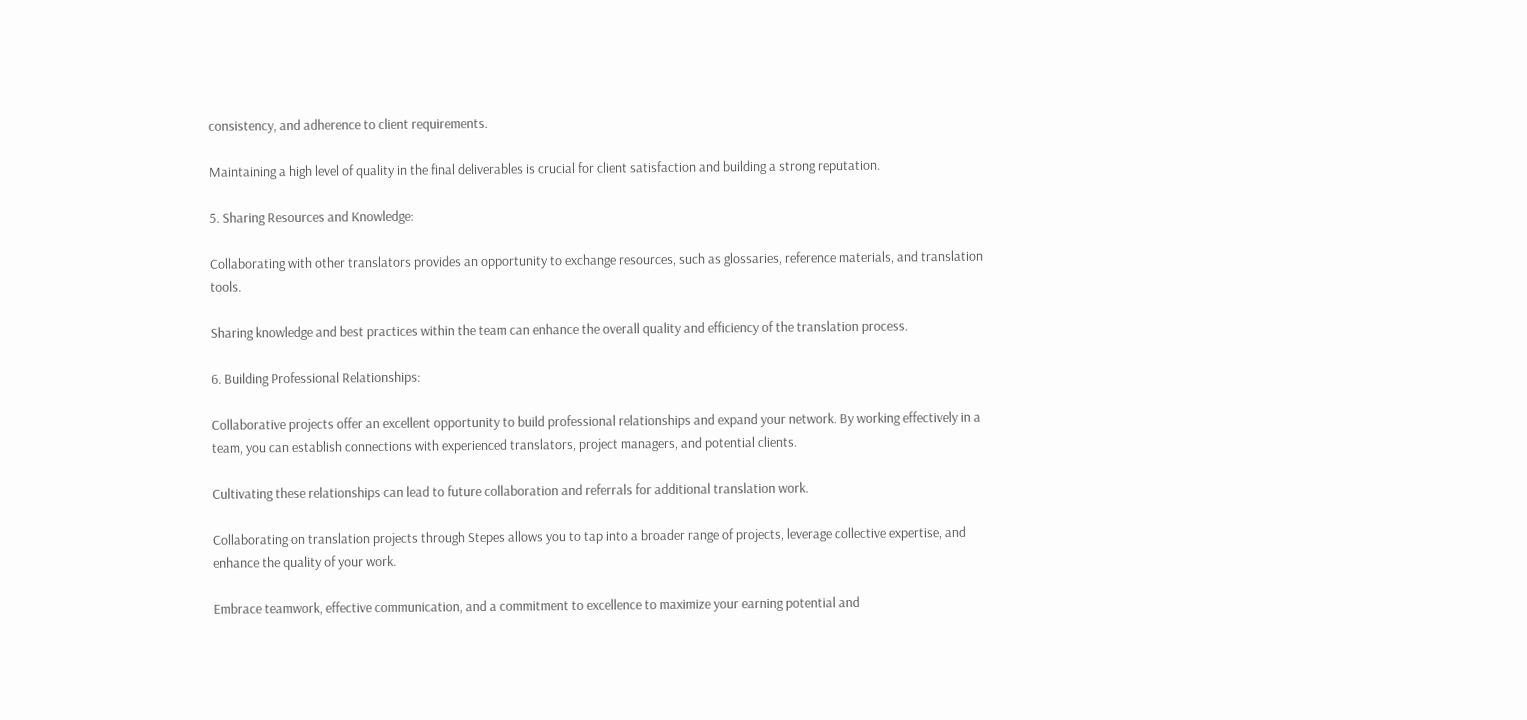consistency, and adherence to client requirements.

Maintaining a high level of quality in the final deliverables is crucial for client satisfaction and building a strong reputation.

5. Sharing Resources and Knowledge:

Collaborating with other translators provides an opportunity to exchange resources, such as glossaries, reference materials, and translation tools.

Sharing knowledge and best practices within the team can enhance the overall quality and efficiency of the translation process.

6. Building Professional Relationships:

Collaborative projects offer an excellent opportunity to build professional relationships and expand your network. By working effectively in a team, you can establish connections with experienced translators, project managers, and potential clients.

Cultivating these relationships can lead to future collaboration and referrals for additional translation work.

Collaborating on translation projects through Stepes allows you to tap into a broader range of projects, leverage collective expertise, and enhance the quality of your work.

Embrace teamwork, effective communication, and a commitment to excellence to maximize your earning potential and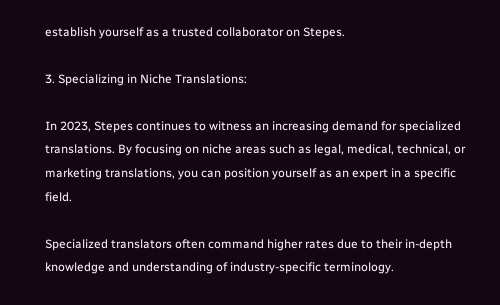establish yourself as a trusted collaborator on Stepes.

3. Specializing in Niche Translations:

In 2023, Stepes continues to witness an increasing demand for specialized translations. By focusing on niche areas such as legal, medical, technical, or marketing translations, you can position yourself as an expert in a specific field.

Specialized translators often command higher rates due to their in-depth knowledge and understanding of industry-specific terminology.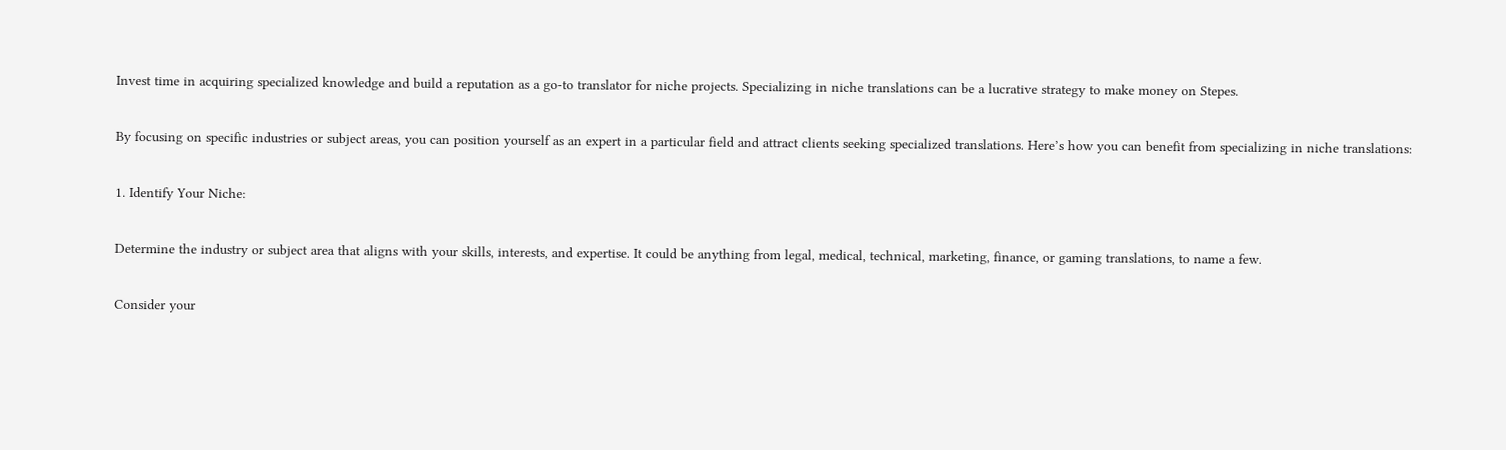Invest time in acquiring specialized knowledge and build a reputation as a go-to translator for niche projects. Specializing in niche translations can be a lucrative strategy to make money on Stepes.

By focusing on specific industries or subject areas, you can position yourself as an expert in a particular field and attract clients seeking specialized translations. Here’s how you can benefit from specializing in niche translations:

1. Identify Your Niche:

Determine the industry or subject area that aligns with your skills, interests, and expertise. It could be anything from legal, medical, technical, marketing, finance, or gaming translations, to name a few.

Consider your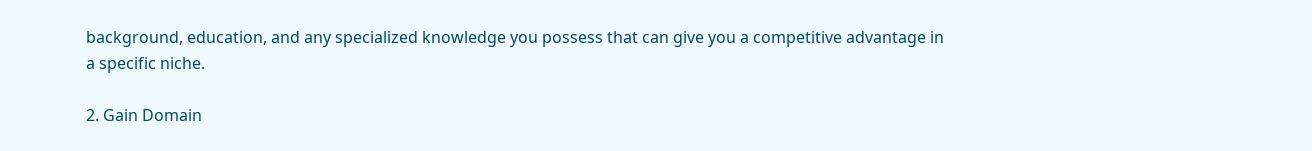background, education, and any specialized knowledge you possess that can give you a competitive advantage in a specific niche.

2. Gain Domain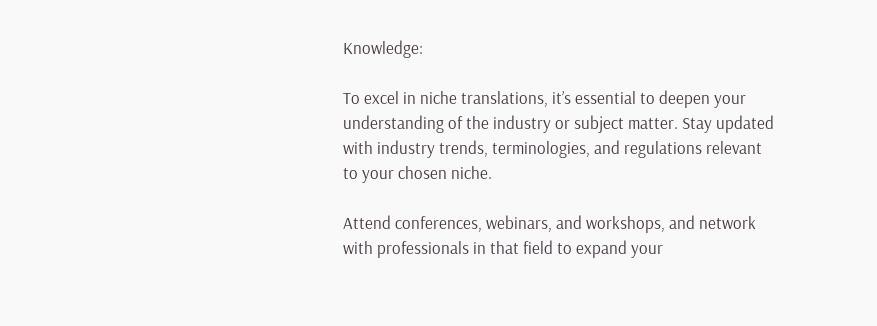Knowledge:

To excel in niche translations, it’s essential to deepen your understanding of the industry or subject matter. Stay updated with industry trends, terminologies, and regulations relevant to your chosen niche.

Attend conferences, webinars, and workshops, and network with professionals in that field to expand your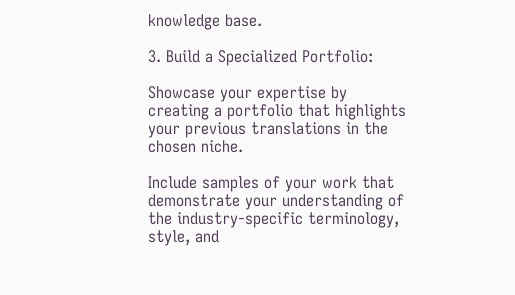knowledge base.

3. Build a Specialized Portfolio:

Showcase your expertise by creating a portfolio that highlights your previous translations in the chosen niche.

Include samples of your work that demonstrate your understanding of the industry-specific terminology, style, and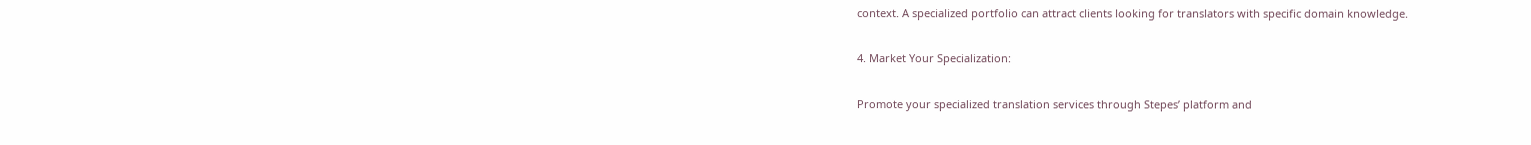context. A specialized portfolio can attract clients looking for translators with specific domain knowledge.

4. Market Your Specialization:

Promote your specialized translation services through Stepes’ platform and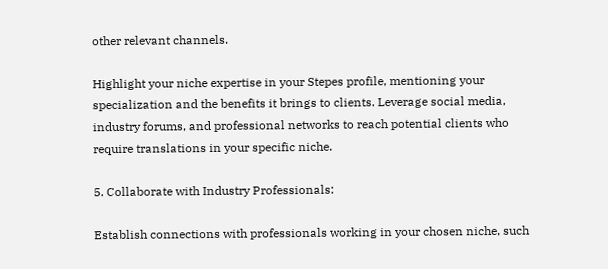other relevant channels.

Highlight your niche expertise in your Stepes profile, mentioning your specialization and the benefits it brings to clients. Leverage social media, industry forums, and professional networks to reach potential clients who require translations in your specific niche.

5. Collaborate with Industry Professionals:

Establish connections with professionals working in your chosen niche, such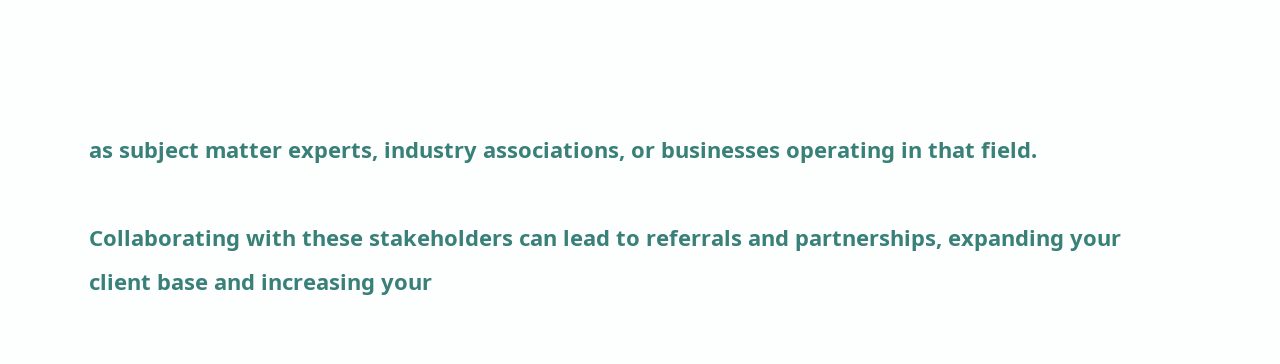as subject matter experts, industry associations, or businesses operating in that field.

Collaborating with these stakeholders can lead to referrals and partnerships, expanding your client base and increasing your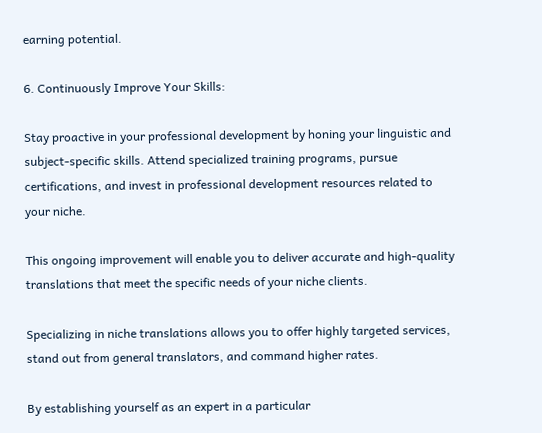earning potential.

6. Continuously Improve Your Skills:

Stay proactive in your professional development by honing your linguistic and subject-specific skills. Attend specialized training programs, pursue certifications, and invest in professional development resources related to your niche.

This ongoing improvement will enable you to deliver accurate and high-quality translations that meet the specific needs of your niche clients.

Specializing in niche translations allows you to offer highly targeted services, stand out from general translators, and command higher rates.

By establishing yourself as an expert in a particular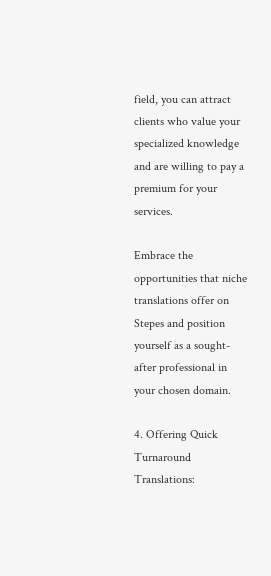field, you can attract clients who value your specialized knowledge and are willing to pay a premium for your services.

Embrace the opportunities that niche translations offer on Stepes and position yourself as a sought-after professional in your chosen domain.

4. Offering Quick Turnaround Translations: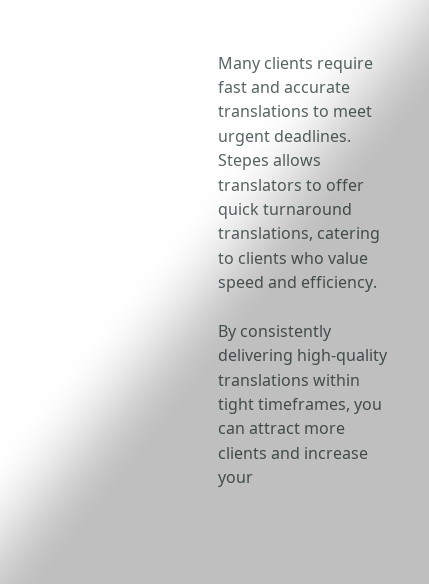Many clients require fast and accurate translations to meet urgent deadlines. Stepes allows translators to offer quick turnaround translations, catering to clients who value speed and efficiency.

By consistently delivering high-quality translations within tight timeframes, you can attract more clients and increase your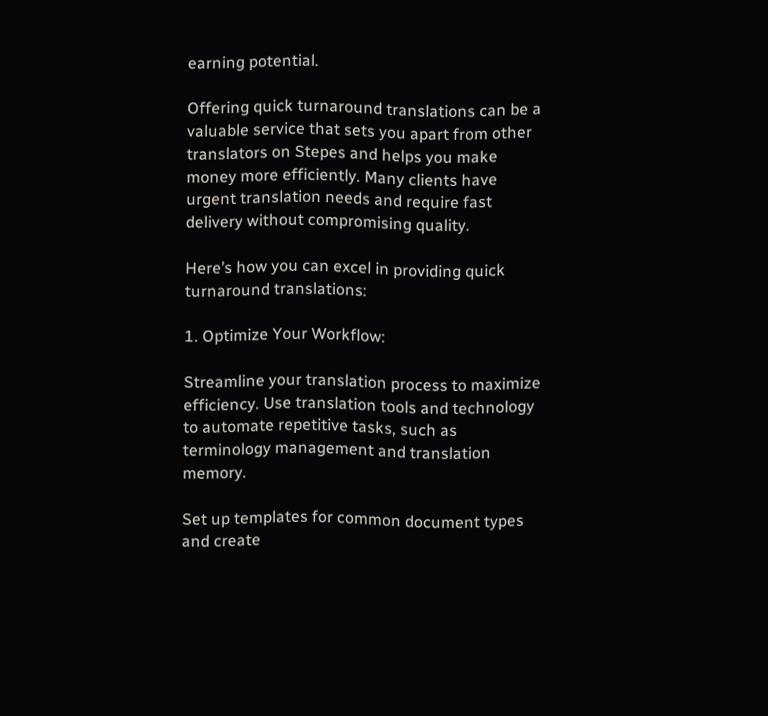earning potential.

Offering quick turnaround translations can be a valuable service that sets you apart from other translators on Stepes and helps you make money more efficiently. Many clients have urgent translation needs and require fast delivery without compromising quality.

Here’s how you can excel in providing quick turnaround translations:

1. Optimize Your Workflow:

Streamline your translation process to maximize efficiency. Use translation tools and technology to automate repetitive tasks, such as terminology management and translation memory.

Set up templates for common document types and create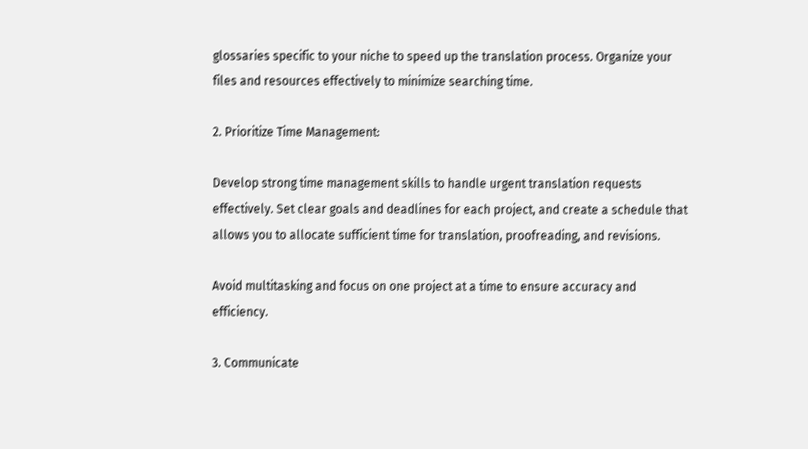glossaries specific to your niche to speed up the translation process. Organize your files and resources effectively to minimize searching time.

2. Prioritize Time Management:

Develop strong time management skills to handle urgent translation requests effectively. Set clear goals and deadlines for each project, and create a schedule that allows you to allocate sufficient time for translation, proofreading, and revisions.

Avoid multitasking and focus on one project at a time to ensure accuracy and efficiency.

3. Communicate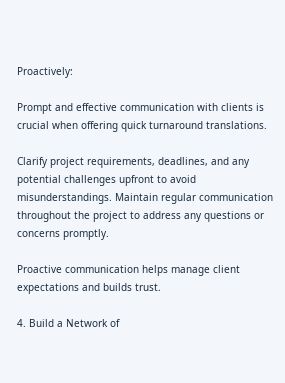Proactively:

Prompt and effective communication with clients is crucial when offering quick turnaround translations.

Clarify project requirements, deadlines, and any potential challenges upfront to avoid misunderstandings. Maintain regular communication throughout the project to address any questions or concerns promptly.

Proactive communication helps manage client expectations and builds trust.

4. Build a Network of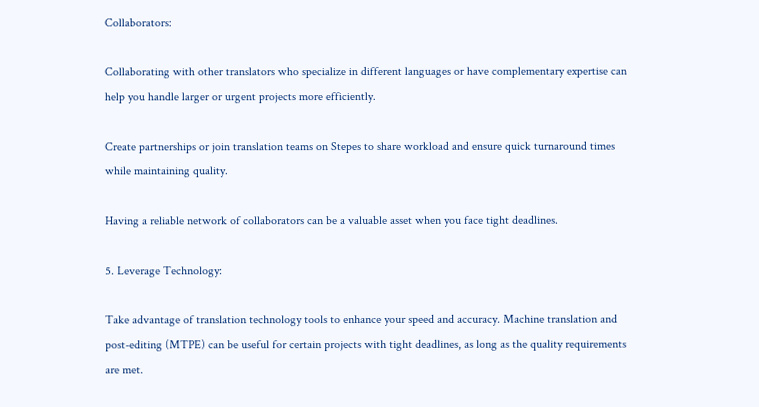Collaborators:

Collaborating with other translators who specialize in different languages or have complementary expertise can help you handle larger or urgent projects more efficiently.

Create partnerships or join translation teams on Stepes to share workload and ensure quick turnaround times while maintaining quality.

Having a reliable network of collaborators can be a valuable asset when you face tight deadlines.

5. Leverage Technology:

Take advantage of translation technology tools to enhance your speed and accuracy. Machine translation and post-editing (MTPE) can be useful for certain projects with tight deadlines, as long as the quality requirements are met.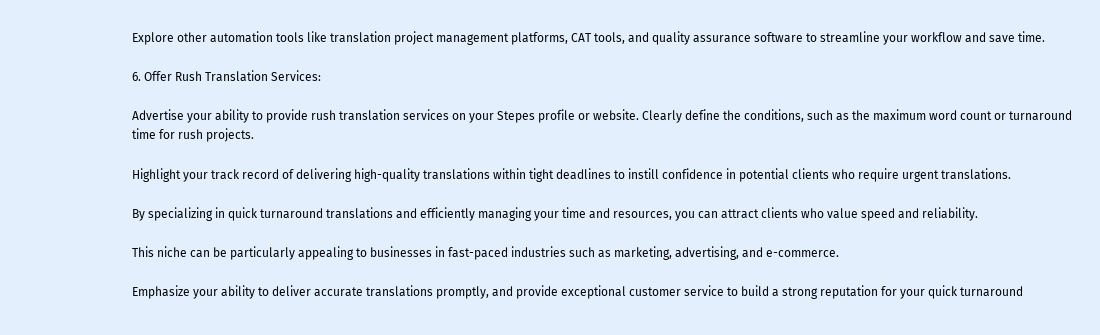Explore other automation tools like translation project management platforms, CAT tools, and quality assurance software to streamline your workflow and save time.

6. Offer Rush Translation Services:

Advertise your ability to provide rush translation services on your Stepes profile or website. Clearly define the conditions, such as the maximum word count or turnaround time for rush projects.

Highlight your track record of delivering high-quality translations within tight deadlines to instill confidence in potential clients who require urgent translations.

By specializing in quick turnaround translations and efficiently managing your time and resources, you can attract clients who value speed and reliability.

This niche can be particularly appealing to businesses in fast-paced industries such as marketing, advertising, and e-commerce.

Emphasize your ability to deliver accurate translations promptly, and provide exceptional customer service to build a strong reputation for your quick turnaround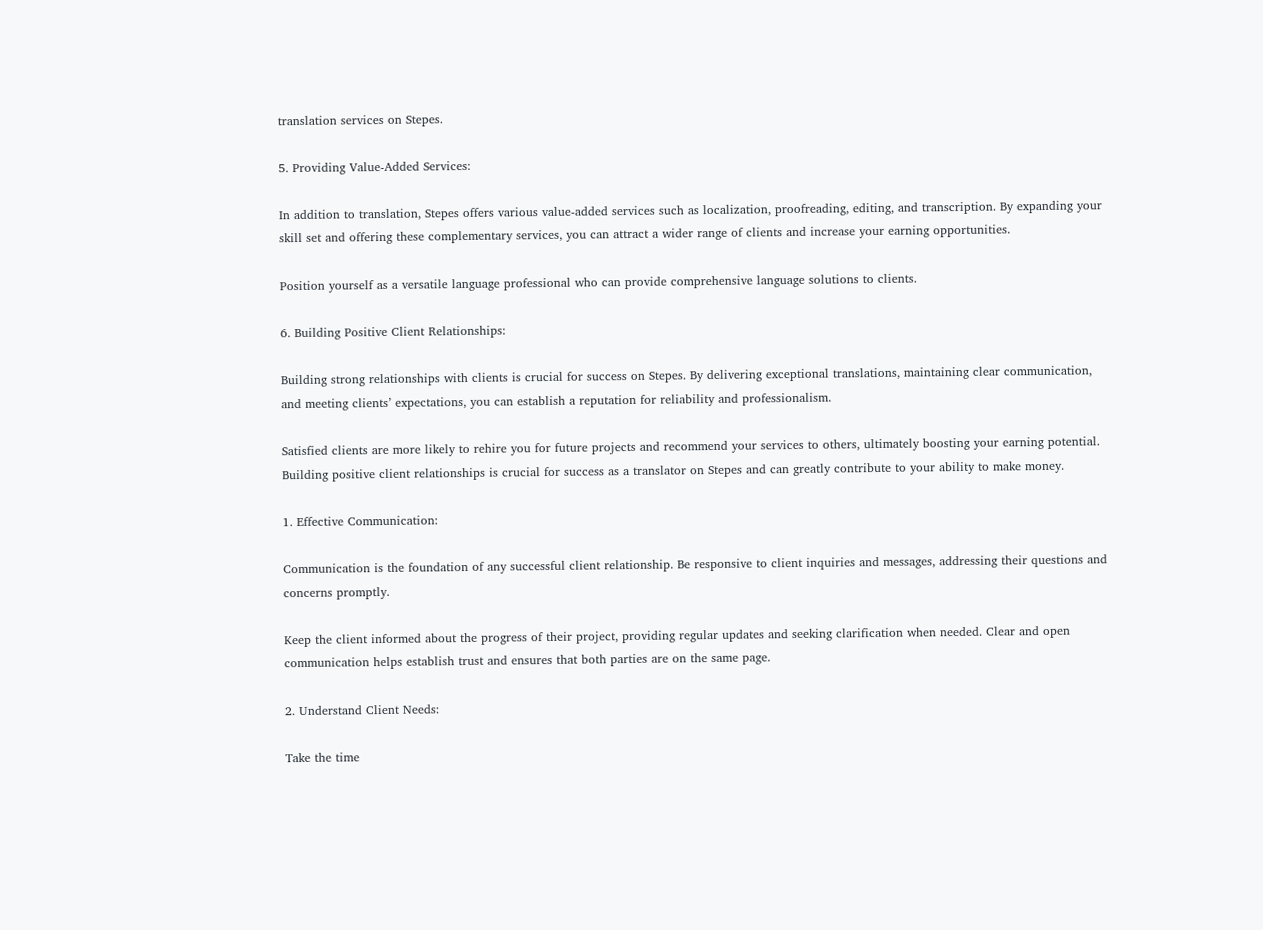translation services on Stepes.

5. Providing Value-Added Services:

In addition to translation, Stepes offers various value-added services such as localization, proofreading, editing, and transcription. By expanding your skill set and offering these complementary services, you can attract a wider range of clients and increase your earning opportunities.

Position yourself as a versatile language professional who can provide comprehensive language solutions to clients.

6. Building Positive Client Relationships:

Building strong relationships with clients is crucial for success on Stepes. By delivering exceptional translations, maintaining clear communication, and meeting clients’ expectations, you can establish a reputation for reliability and professionalism.

Satisfied clients are more likely to rehire you for future projects and recommend your services to others, ultimately boosting your earning potential. Building positive client relationships is crucial for success as a translator on Stepes and can greatly contribute to your ability to make money.

1. Effective Communication:

Communication is the foundation of any successful client relationship. Be responsive to client inquiries and messages, addressing their questions and concerns promptly.

Keep the client informed about the progress of their project, providing regular updates and seeking clarification when needed. Clear and open communication helps establish trust and ensures that both parties are on the same page.

2. Understand Client Needs:

Take the time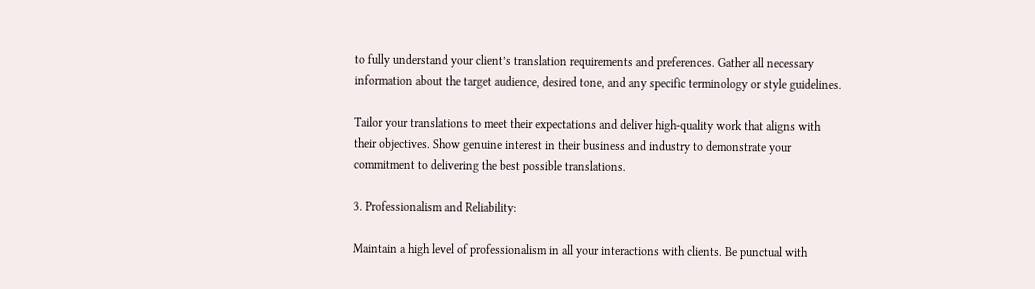to fully understand your client’s translation requirements and preferences. Gather all necessary information about the target audience, desired tone, and any specific terminology or style guidelines.

Tailor your translations to meet their expectations and deliver high-quality work that aligns with their objectives. Show genuine interest in their business and industry to demonstrate your commitment to delivering the best possible translations.

3. Professionalism and Reliability:

Maintain a high level of professionalism in all your interactions with clients. Be punctual with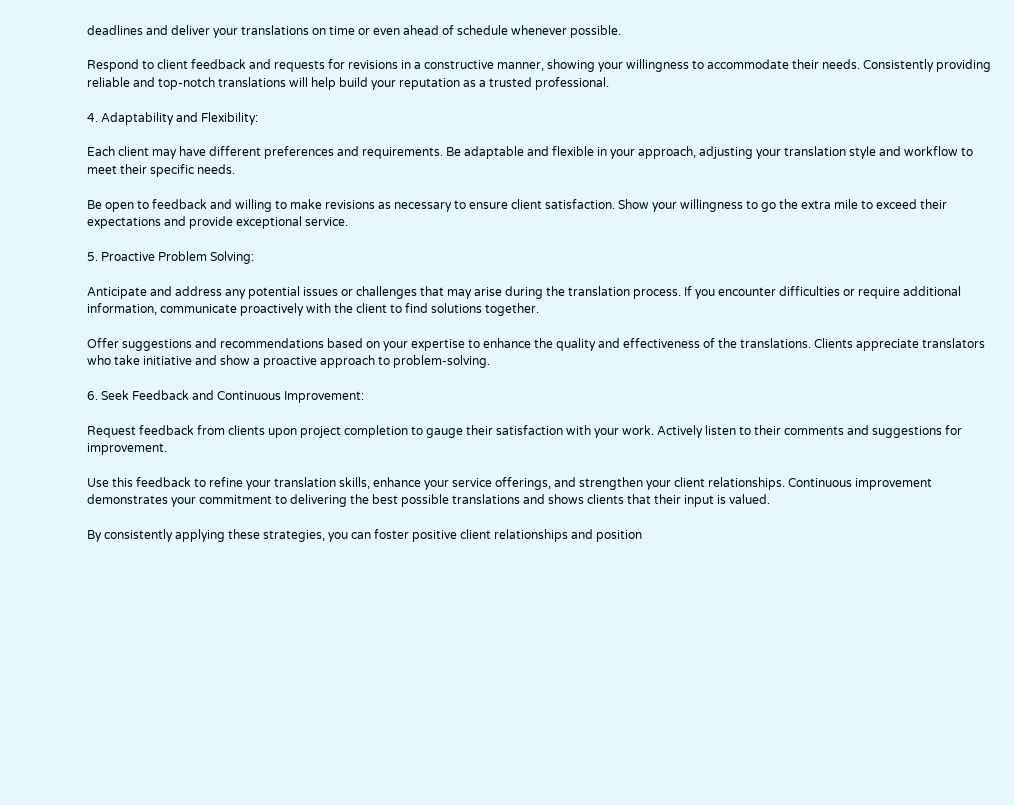deadlines and deliver your translations on time or even ahead of schedule whenever possible.

Respond to client feedback and requests for revisions in a constructive manner, showing your willingness to accommodate their needs. Consistently providing reliable and top-notch translations will help build your reputation as a trusted professional.

4. Adaptability and Flexibility:

Each client may have different preferences and requirements. Be adaptable and flexible in your approach, adjusting your translation style and workflow to meet their specific needs.

Be open to feedback and willing to make revisions as necessary to ensure client satisfaction. Show your willingness to go the extra mile to exceed their expectations and provide exceptional service.

5. Proactive Problem Solving:

Anticipate and address any potential issues or challenges that may arise during the translation process. If you encounter difficulties or require additional information, communicate proactively with the client to find solutions together.

Offer suggestions and recommendations based on your expertise to enhance the quality and effectiveness of the translations. Clients appreciate translators who take initiative and show a proactive approach to problem-solving.

6. Seek Feedback and Continuous Improvement:

Request feedback from clients upon project completion to gauge their satisfaction with your work. Actively listen to their comments and suggestions for improvement.

Use this feedback to refine your translation skills, enhance your service offerings, and strengthen your client relationships. Continuous improvement demonstrates your commitment to delivering the best possible translations and shows clients that their input is valued.

By consistently applying these strategies, you can foster positive client relationships and position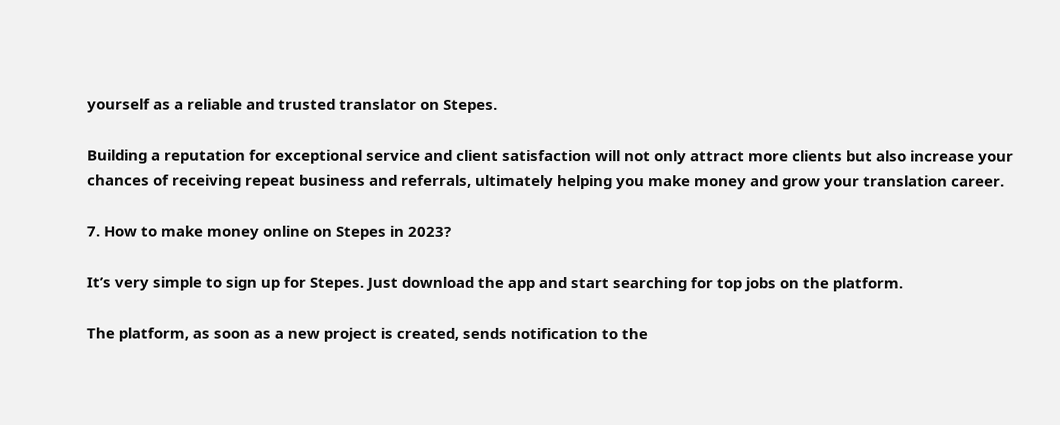yourself as a reliable and trusted translator on Stepes.

Building a reputation for exceptional service and client satisfaction will not only attract more clients but also increase your chances of receiving repeat business and referrals, ultimately helping you make money and grow your translation career.

7. How to make money online on Stepes in 2023?

It’s very simple to sign up for Stepes. Just download the app and start searching for top jobs on the platform.

The platform, as soon as a new project is created, sends notification to the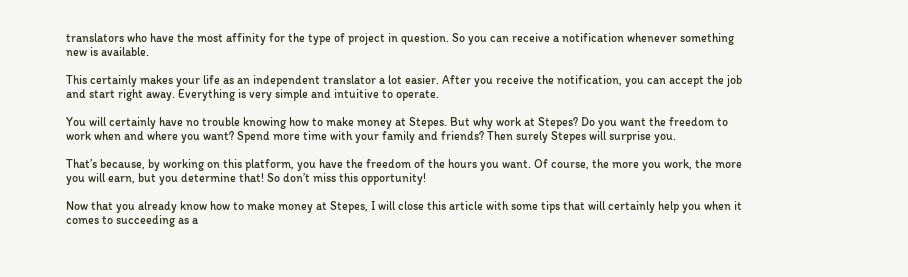translators who have the most affinity for the type of project in question. So you can receive a notification whenever something new is available.

This certainly makes your life as an independent translator a lot easier. After you receive the notification, you can accept the job and start right away. Everything is very simple and intuitive to operate.

You will certainly have no trouble knowing how to make money at Stepes. But why work at Stepes? Do you want the freedom to work when and where you want? Spend more time with your family and friends? Then surely Stepes will surprise you.

That’s because, by working on this platform, you have the freedom of the hours you want. Of course, the more you work, the more you will earn, but you determine that! So don’t miss this opportunity!

Now that you already know how to make money at Stepes, I will close this article with some tips that will certainly help you when it comes to succeeding as a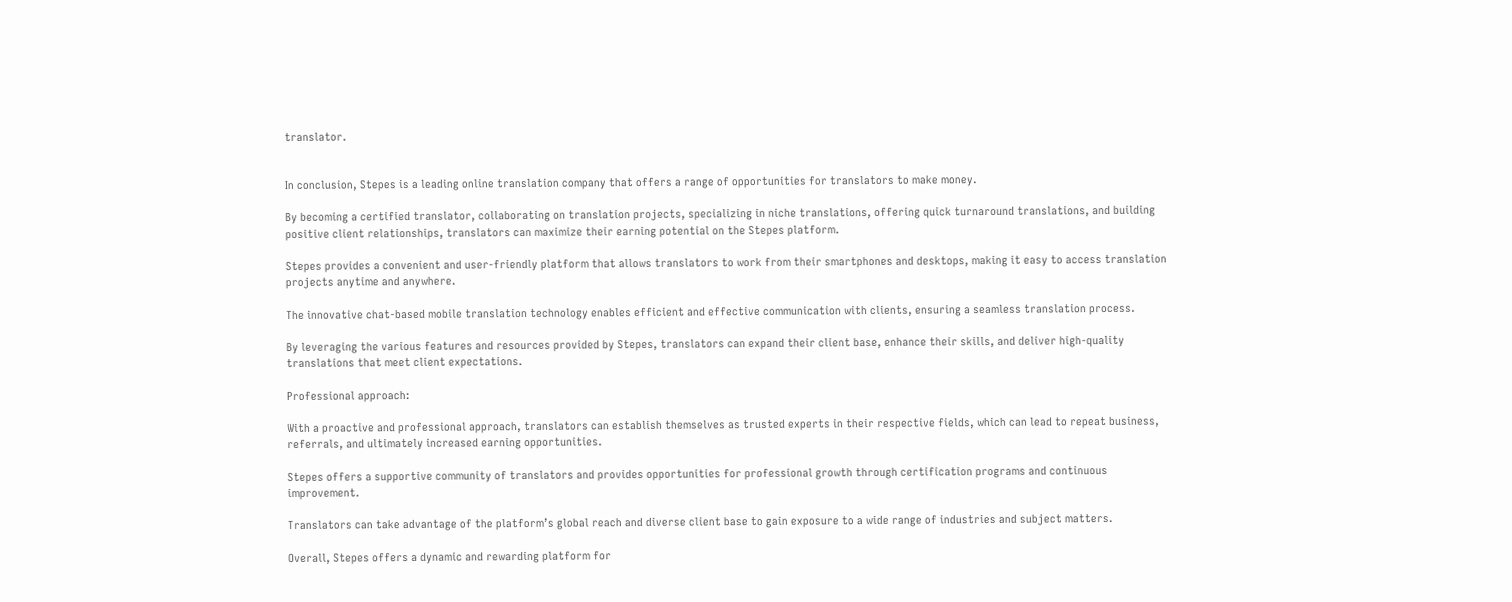translator.


In conclusion, Stepes is a leading online translation company that offers a range of opportunities for translators to make money.

By becoming a certified translator, collaborating on translation projects, specializing in niche translations, offering quick turnaround translations, and building positive client relationships, translators can maximize their earning potential on the Stepes platform.

Stepes provides a convenient and user-friendly platform that allows translators to work from their smartphones and desktops, making it easy to access translation projects anytime and anywhere.

The innovative chat-based mobile translation technology enables efficient and effective communication with clients, ensuring a seamless translation process.

By leveraging the various features and resources provided by Stepes, translators can expand their client base, enhance their skills, and deliver high-quality translations that meet client expectations.

Professional approach:

With a proactive and professional approach, translators can establish themselves as trusted experts in their respective fields, which can lead to repeat business, referrals, and ultimately increased earning opportunities.

Stepes offers a supportive community of translators and provides opportunities for professional growth through certification programs and continuous improvement.

Translators can take advantage of the platform’s global reach and diverse client base to gain exposure to a wide range of industries and subject matters.

Overall, Stepes offers a dynamic and rewarding platform for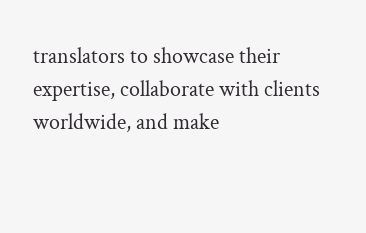translators to showcase their expertise, collaborate with clients worldwide, and make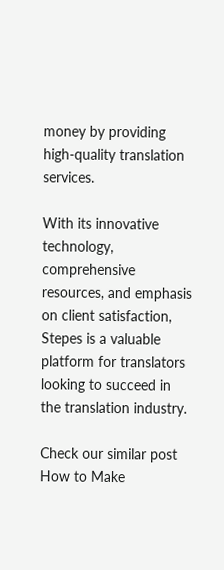money by providing high-quality translation services.

With its innovative technology, comprehensive resources, and emphasis on client satisfaction, Stepes is a valuable platform for translators looking to succeed in the translation industry.

Check our similar post How to Make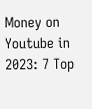Money on Youtube in 2023: 7 Top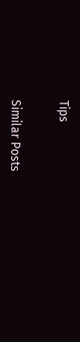Tips


Similar Posts